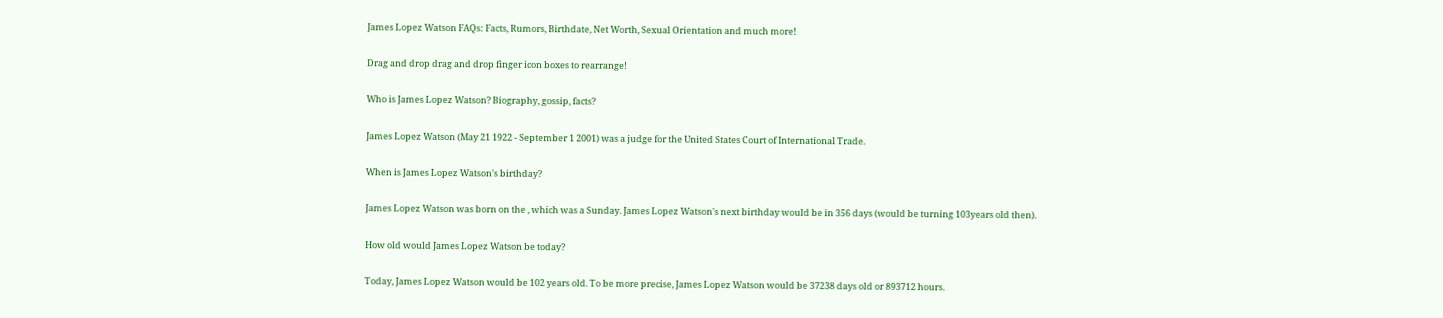James Lopez Watson FAQs: Facts, Rumors, Birthdate, Net Worth, Sexual Orientation and much more!

Drag and drop drag and drop finger icon boxes to rearrange!

Who is James Lopez Watson? Biography, gossip, facts?

James Lopez Watson (May 21 1922 - September 1 2001) was a judge for the United States Court of International Trade.

When is James Lopez Watson's birthday?

James Lopez Watson was born on the , which was a Sunday. James Lopez Watson's next birthday would be in 356 days (would be turning 103years old then).

How old would James Lopez Watson be today?

Today, James Lopez Watson would be 102 years old. To be more precise, James Lopez Watson would be 37238 days old or 893712 hours.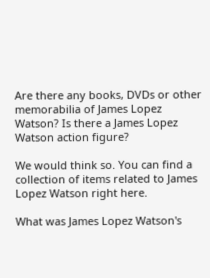Are there any books, DVDs or other memorabilia of James Lopez Watson? Is there a James Lopez Watson action figure?

We would think so. You can find a collection of items related to James Lopez Watson right here.

What was James Lopez Watson's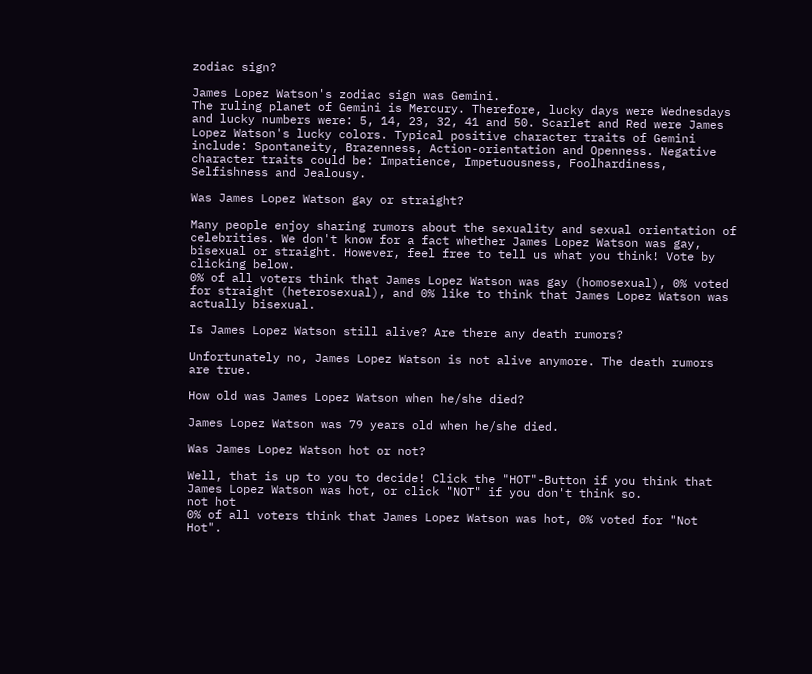zodiac sign?

James Lopez Watson's zodiac sign was Gemini.
The ruling planet of Gemini is Mercury. Therefore, lucky days were Wednesdays and lucky numbers were: 5, 14, 23, 32, 41 and 50. Scarlet and Red were James Lopez Watson's lucky colors. Typical positive character traits of Gemini include: Spontaneity, Brazenness, Action-orientation and Openness. Negative character traits could be: Impatience, Impetuousness, Foolhardiness, Selfishness and Jealousy.

Was James Lopez Watson gay or straight?

Many people enjoy sharing rumors about the sexuality and sexual orientation of celebrities. We don't know for a fact whether James Lopez Watson was gay, bisexual or straight. However, feel free to tell us what you think! Vote by clicking below.
0% of all voters think that James Lopez Watson was gay (homosexual), 0% voted for straight (heterosexual), and 0% like to think that James Lopez Watson was actually bisexual.

Is James Lopez Watson still alive? Are there any death rumors?

Unfortunately no, James Lopez Watson is not alive anymore. The death rumors are true.

How old was James Lopez Watson when he/she died?

James Lopez Watson was 79 years old when he/she died.

Was James Lopez Watson hot or not?

Well, that is up to you to decide! Click the "HOT"-Button if you think that James Lopez Watson was hot, or click "NOT" if you don't think so.
not hot
0% of all voters think that James Lopez Watson was hot, 0% voted for "Not Hot".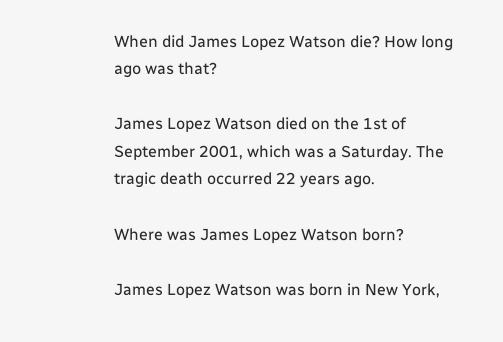When did James Lopez Watson die? How long ago was that?

James Lopez Watson died on the 1st of September 2001, which was a Saturday. The tragic death occurred 22 years ago.

Where was James Lopez Watson born?

James Lopez Watson was born in New York,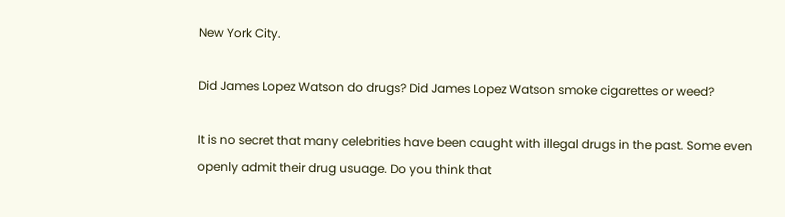New York City.

Did James Lopez Watson do drugs? Did James Lopez Watson smoke cigarettes or weed?

It is no secret that many celebrities have been caught with illegal drugs in the past. Some even openly admit their drug usuage. Do you think that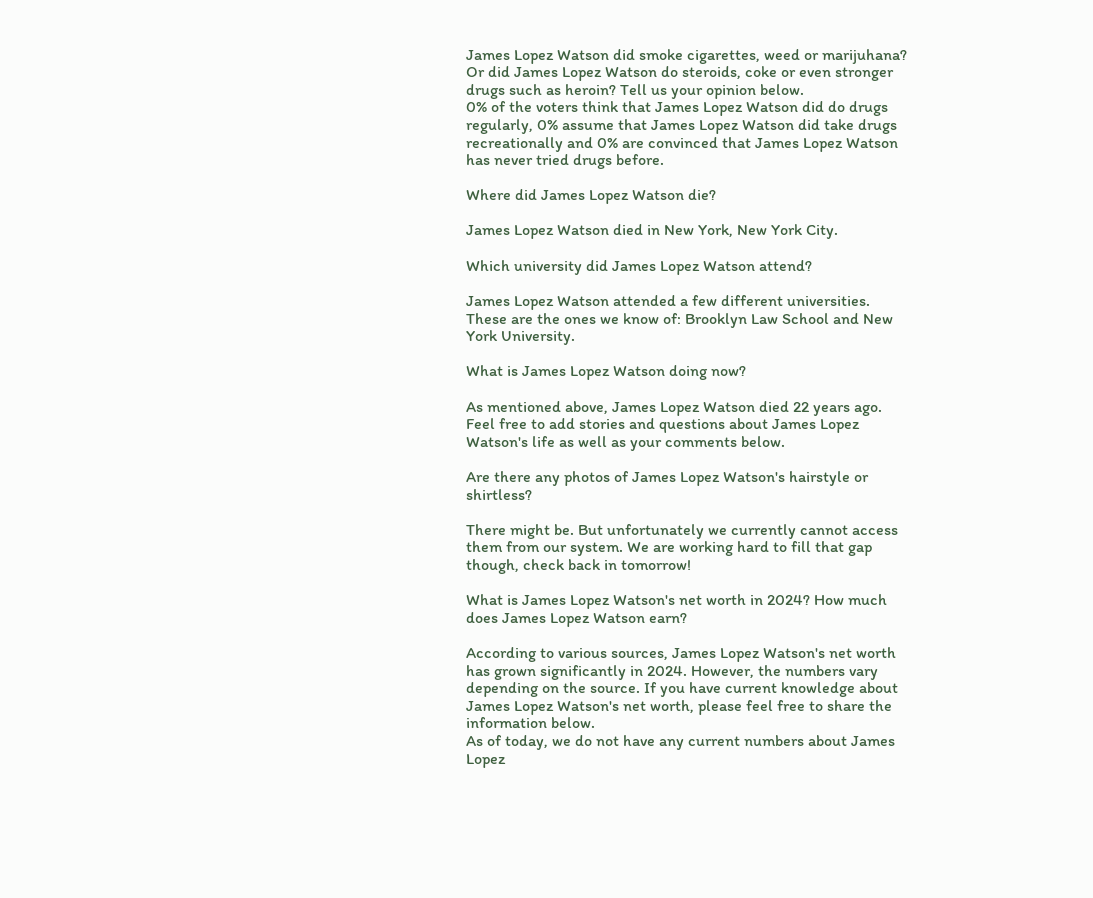James Lopez Watson did smoke cigarettes, weed or marijuhana? Or did James Lopez Watson do steroids, coke or even stronger drugs such as heroin? Tell us your opinion below.
0% of the voters think that James Lopez Watson did do drugs regularly, 0% assume that James Lopez Watson did take drugs recreationally and 0% are convinced that James Lopez Watson has never tried drugs before.

Where did James Lopez Watson die?

James Lopez Watson died in New York, New York City.

Which university did James Lopez Watson attend?

James Lopez Watson attended a few different universities. These are the ones we know of: Brooklyn Law School and New York University.

What is James Lopez Watson doing now?

As mentioned above, James Lopez Watson died 22 years ago. Feel free to add stories and questions about James Lopez Watson's life as well as your comments below.

Are there any photos of James Lopez Watson's hairstyle or shirtless?

There might be. But unfortunately we currently cannot access them from our system. We are working hard to fill that gap though, check back in tomorrow!

What is James Lopez Watson's net worth in 2024? How much does James Lopez Watson earn?

According to various sources, James Lopez Watson's net worth has grown significantly in 2024. However, the numbers vary depending on the source. If you have current knowledge about James Lopez Watson's net worth, please feel free to share the information below.
As of today, we do not have any current numbers about James Lopez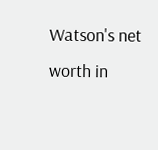Watson's net worth in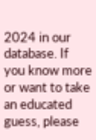2024 in our database. If you know more or want to take an educated guess, please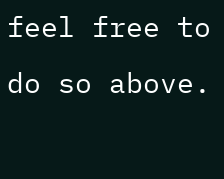feel free to do so above.